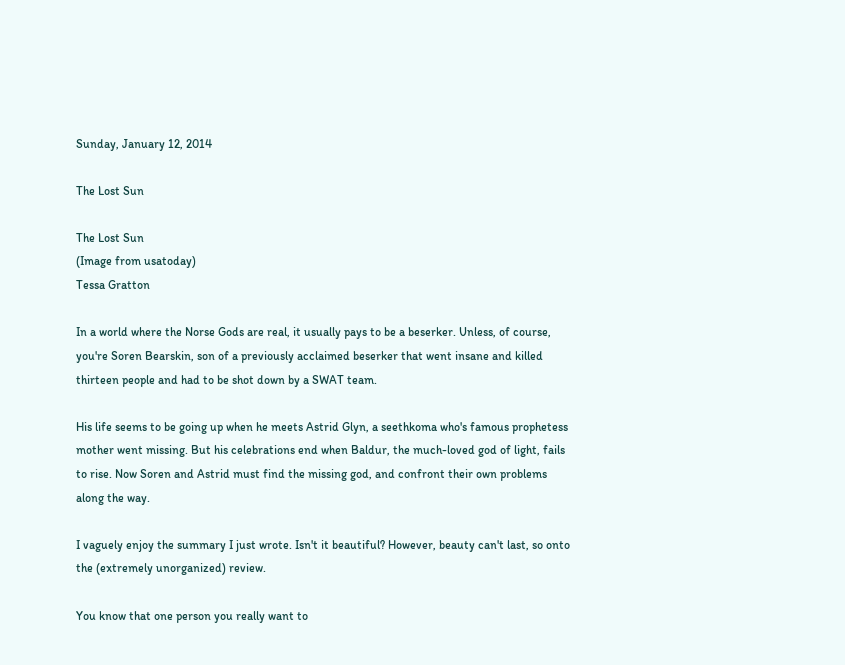Sunday, January 12, 2014

The Lost Sun

The Lost Sun
(Image from usatoday)
Tessa Gratton

In a world where the Norse Gods are real, it usually pays to be a beserker. Unless, of course, you're Soren Bearskin, son of a previously acclaimed beserker that went insane and killed thirteen people and had to be shot down by a SWAT team.

His life seems to be going up when he meets Astrid Glyn, a seethkoma who's famous prophetess mother went missing. But his celebrations end when Baldur, the much-loved god of light, fails to rise. Now Soren and Astrid must find the missing god, and confront their own problems along the way.

I vaguely enjoy the summary I just wrote. Isn't it beautiful? However, beauty can't last, so onto the (extremely unorganized) review.

You know that one person you really want to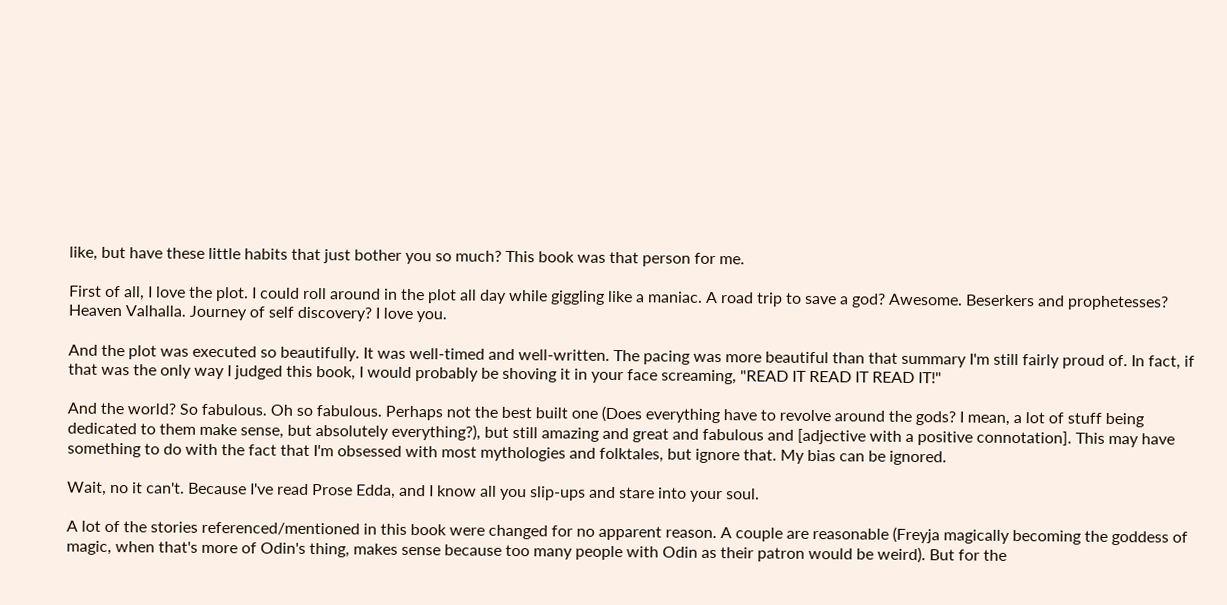like, but have these little habits that just bother you so much? This book was that person for me.

First of all, I love the plot. I could roll around in the plot all day while giggling like a maniac. A road trip to save a god? Awesome. Beserkers and prophetesses? Heaven Valhalla. Journey of self discovery? I love you.

And the plot was executed so beautifully. It was well-timed and well-written. The pacing was more beautiful than that summary I'm still fairly proud of. In fact, if that was the only way I judged this book, I would probably be shoving it in your face screaming, "READ IT READ IT READ IT!"

And the world? So fabulous. Oh so fabulous. Perhaps not the best built one (Does everything have to revolve around the gods? I mean, a lot of stuff being dedicated to them make sense, but absolutely everything?), but still amazing and great and fabulous and [adjective with a positive connotation]. This may have something to do with the fact that I'm obsessed with most mythologies and folktales, but ignore that. My bias can be ignored.

Wait, no it can't. Because I've read Prose Edda, and I know all you slip-ups and stare into your soul.

A lot of the stories referenced/mentioned in this book were changed for no apparent reason. A couple are reasonable (Freyja magically becoming the goddess of magic, when that's more of Odin's thing, makes sense because too many people with Odin as their patron would be weird). But for the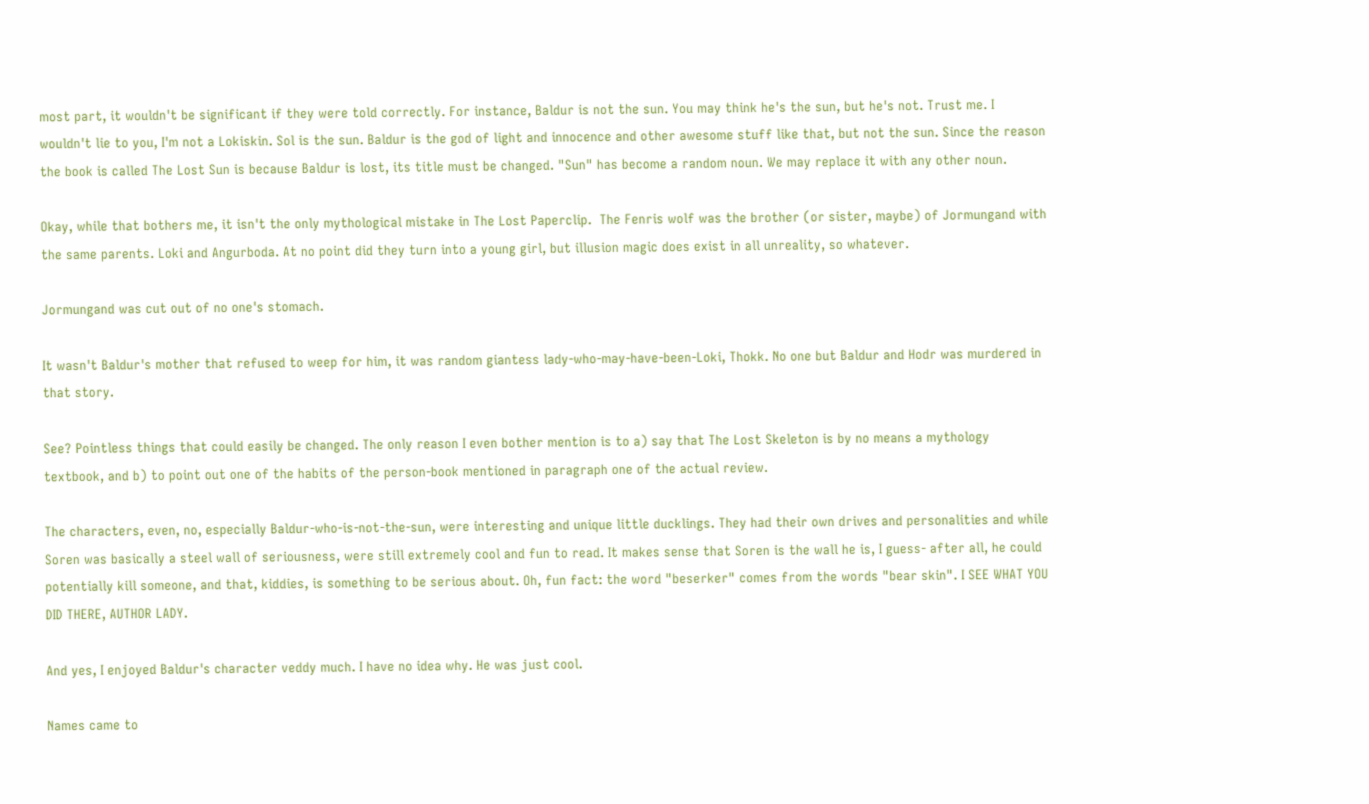most part, it wouldn't be significant if they were told correctly. For instance, Baldur is not the sun. You may think he's the sun, but he's not. Trust me. I wouldn't lie to you, I'm not a Lokiskin. Sol is the sun. Baldur is the god of light and innocence and other awesome stuff like that, but not the sun. Since the reason the book is called The Lost Sun is because Baldur is lost, its title must be changed. "Sun" has become a random noun. We may replace it with any other noun.

Okay, while that bothers me, it isn't the only mythological mistake in The Lost Paperclip.  The Fenris wolf was the brother (or sister, maybe) of Jormungand with the same parents. Loki and Angurboda. At no point did they turn into a young girl, but illusion magic does exist in all unreality, so whatever.

Jormungand was cut out of no one's stomach.

It wasn't Baldur's mother that refused to weep for him, it was random giantess lady-who-may-have-been-Loki, Thokk. No one but Baldur and Hodr was murdered in that story.

See? Pointless things that could easily be changed. The only reason I even bother mention is to a) say that The Lost Skeleton is by no means a mythology textbook, and b) to point out one of the habits of the person-book mentioned in paragraph one of the actual review.

The characters, even, no, especially Baldur-who-is-not-the-sun, were interesting and unique little ducklings. They had their own drives and personalities and while Soren was basically a steel wall of seriousness, were still extremely cool and fun to read. It makes sense that Soren is the wall he is, I guess- after all, he could potentially kill someone, and that, kiddies, is something to be serious about. Oh, fun fact: the word "beserker" comes from the words "bear skin". I SEE WHAT YOU DID THERE, AUTHOR LADY.

And yes, I enjoyed Baldur's character veddy much. I have no idea why. He was just cool.

Names came to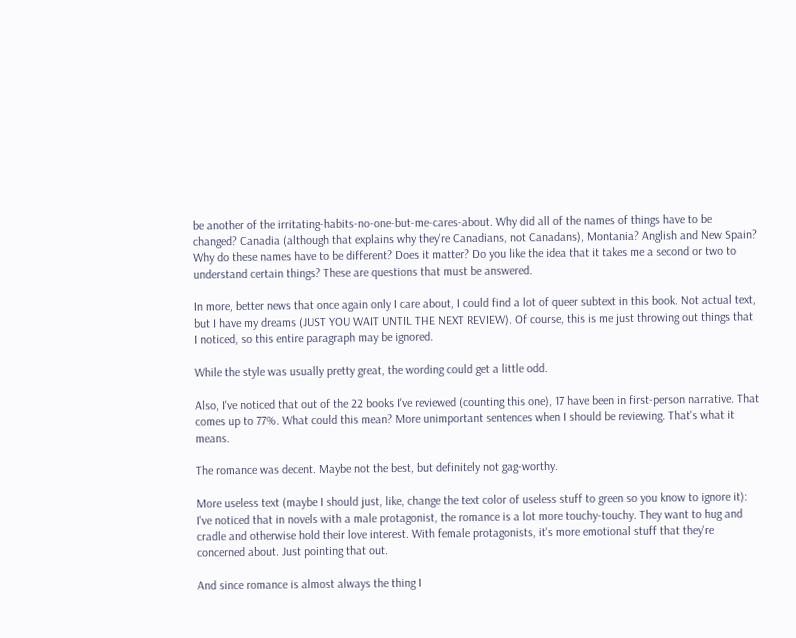be another of the irritating-habits-no-one-but-me-cares-about. Why did all of the names of things have to be changed? Canadia (although that explains why they're Canadians, not Canadans), Montania? Anglish and New Spain? Why do these names have to be different? Does it matter? Do you like the idea that it takes me a second or two to understand certain things? These are questions that must be answered.

In more, better news that once again only I care about, I could find a lot of queer subtext in this book. Not actual text, but I have my dreams (JUST YOU WAIT UNTIL THE NEXT REVIEW). Of course, this is me just throwing out things that I noticed, so this entire paragraph may be ignored.

While the style was usually pretty great, the wording could get a little odd.

Also, I've noticed that out of the 22 books I've reviewed (counting this one), 17 have been in first-person narrative. That comes up to 77%. What could this mean? More unimportant sentences when I should be reviewing. That's what it means.

The romance was decent. Maybe not the best, but definitely not gag-worthy.

More useless text (maybe I should just, like, change the text color of useless stuff to green so you know to ignore it): I've noticed that in novels with a male protagonist, the romance is a lot more touchy-touchy. They want to hug and cradle and otherwise hold their love interest. With female protagonists, it's more emotional stuff that they're concerned about. Just pointing that out.

And since romance is almost always the thing I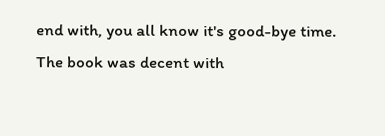end with, you all know it's good-bye time. The book was decent with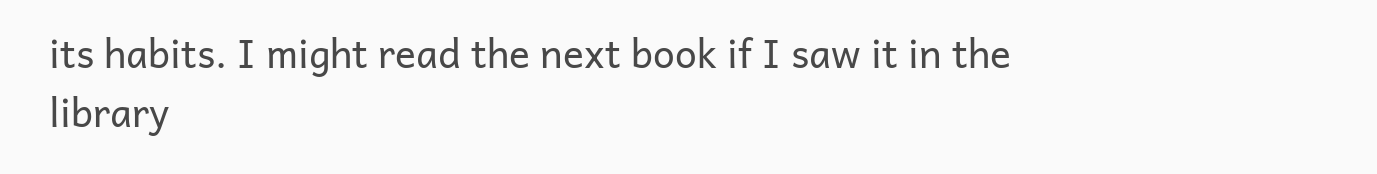its habits. I might read the next book if I saw it in the library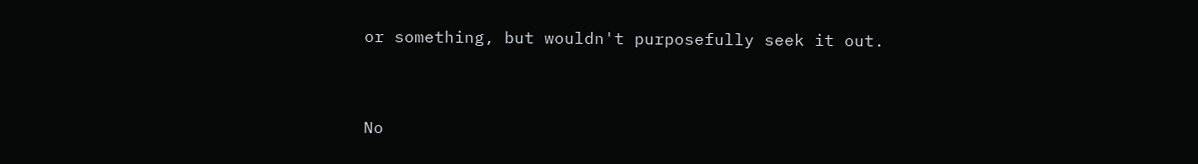or something, but wouldn't purposefully seek it out.


No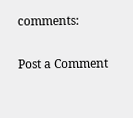comments:

Post a Comment